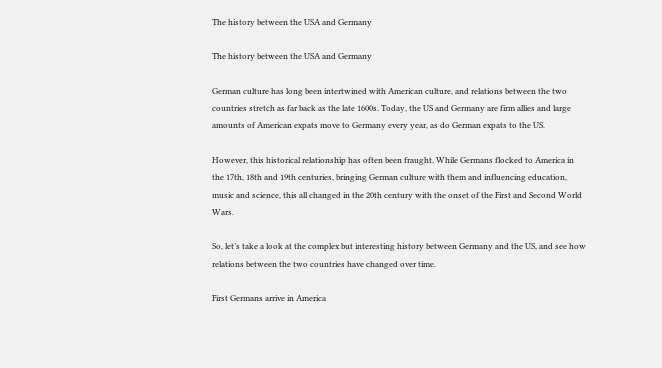The history between the USA and Germany

The history between the USA and Germany

German culture has long been intertwined with American culture, and relations between the two countries stretch as far back as the late 1600s. Today, the US and Germany are firm allies and large amounts of American expats move to Germany every year, as do German expats to the US.

However, this historical relationship has often been fraught. While Germans flocked to America in the 17th, 18th and 19th centuries, bringing German culture with them and influencing education, music and science, this all changed in the 20th century with the onset of the First and Second World Wars.

So, let’s take a look at the complex but interesting history between Germany and the US, and see how relations between the two countries have changed over time.

First Germans arrive in America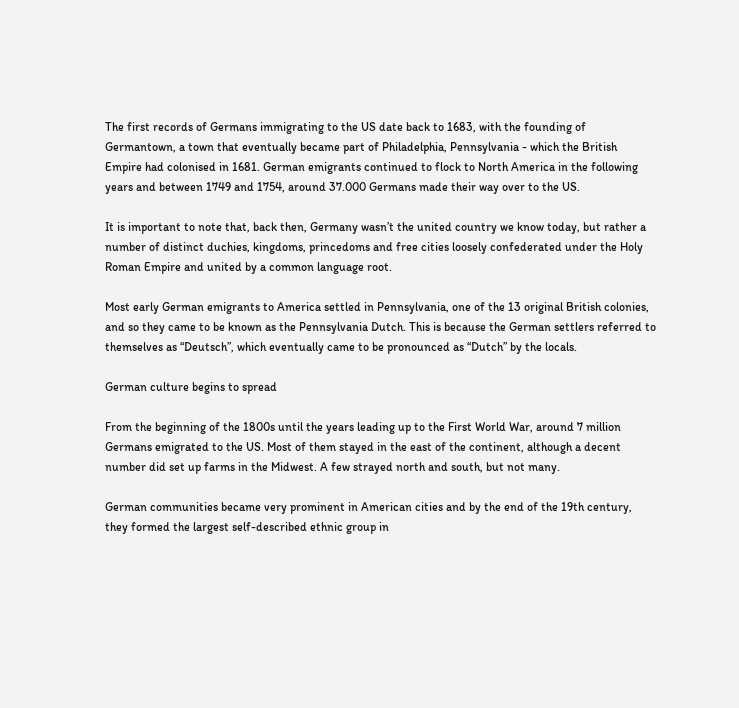The first records of Germans immigrating to the US date back to 1683, with the founding of Germantown, a town that eventually became part of Philadelphia, Pennsylvania - which the British Empire had colonised in 1681. German emigrants continued to flock to North America in the following years and between 1749 and 1754, around 37.000 Germans made their way over to the US.

It is important to note that, back then, Germany wasn’t the united country we know today, but rather a number of distinct duchies, kingdoms, princedoms and free cities loosely confederated under the Holy Roman Empire and united by a common language root.

Most early German emigrants to America settled in Pennsylvania, one of the 13 original British colonies, and so they came to be known as the Pennsylvania Dutch. This is because the German settlers referred to themselves as “Deutsch”, which eventually came to be pronounced as “Dutch” by the locals.

German culture begins to spread

From the beginning of the 1800s until the years leading up to the First World War, around 7 million Germans emigrated to the US. Most of them stayed in the east of the continent, although a decent number did set up farms in the Midwest. A few strayed north and south, but not many.

German communities became very prominent in American cities and by the end of the 19th century, they formed the largest self-described ethnic group in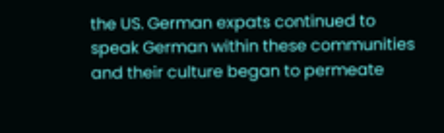the US. German expats continued to speak German within these communities and their culture began to permeate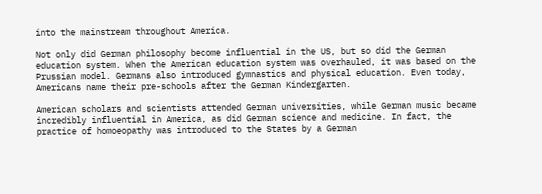into the mainstream throughout America.

Not only did German philosophy become influential in the US, but so did the German education system. When the American education system was overhauled, it was based on the Prussian model. Germans also introduced gymnastics and physical education. Even today, Americans name their pre-schools after the German Kindergarten.

American scholars and scientists attended German universities, while German music became incredibly influential in America, as did German science and medicine. In fact, the practice of homoeopathy was introduced to the States by a German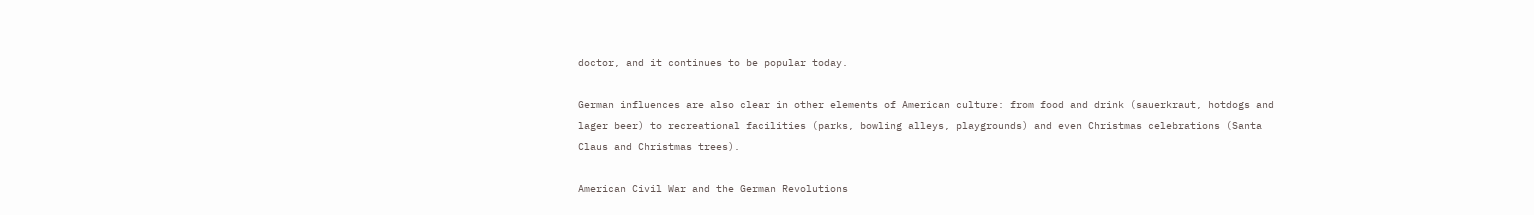doctor, and it continues to be popular today.

German influences are also clear in other elements of American culture: from food and drink (sauerkraut, hotdogs and lager beer) to recreational facilities (parks, bowling alleys, playgrounds) and even Christmas celebrations (Santa Claus and Christmas trees).

American Civil War and the German Revolutions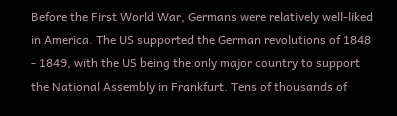Before the First World War, Germans were relatively well-liked in America. The US supported the German revolutions of 1848 - 1849, with the US being the only major country to support the National Assembly in Frankfurt. Tens of thousands of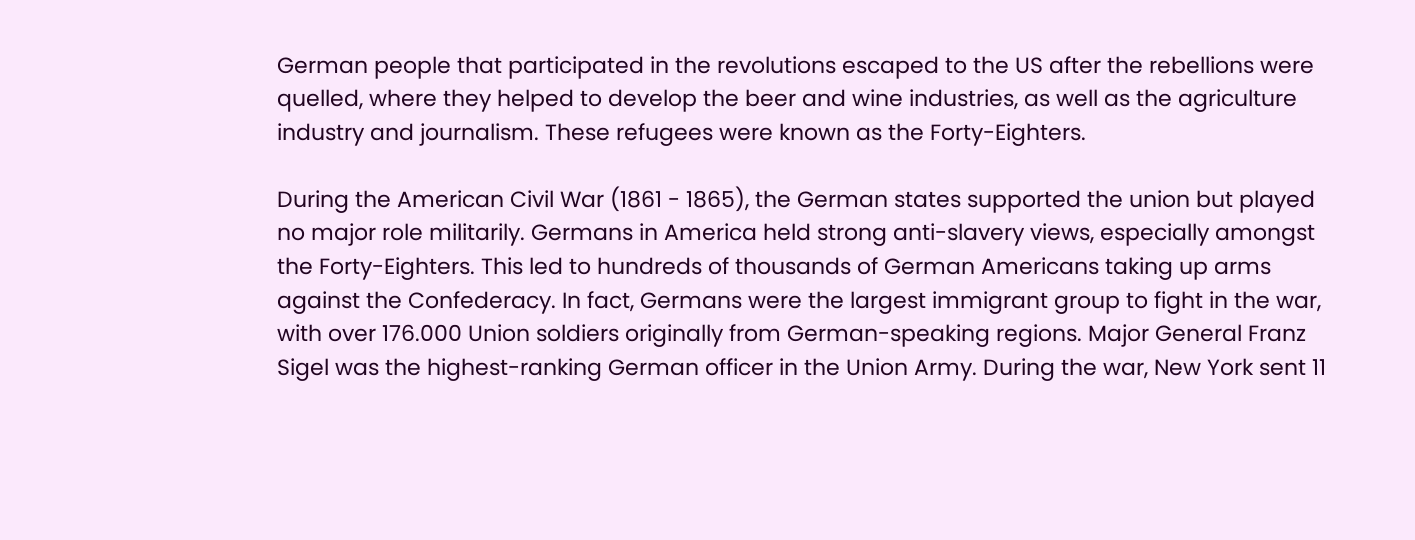German people that participated in the revolutions escaped to the US after the rebellions were quelled, where they helped to develop the beer and wine industries, as well as the agriculture industry and journalism. These refugees were known as the Forty-Eighters.

During the American Civil War (1861 - 1865), the German states supported the union but played no major role militarily. Germans in America held strong anti-slavery views, especially amongst the Forty-Eighters. This led to hundreds of thousands of German Americans taking up arms against the Confederacy. In fact, Germans were the largest immigrant group to fight in the war, with over 176.000 Union soldiers originally from German-speaking regions. Major General Franz Sigel was the highest-ranking German officer in the Union Army. During the war, New York sent 11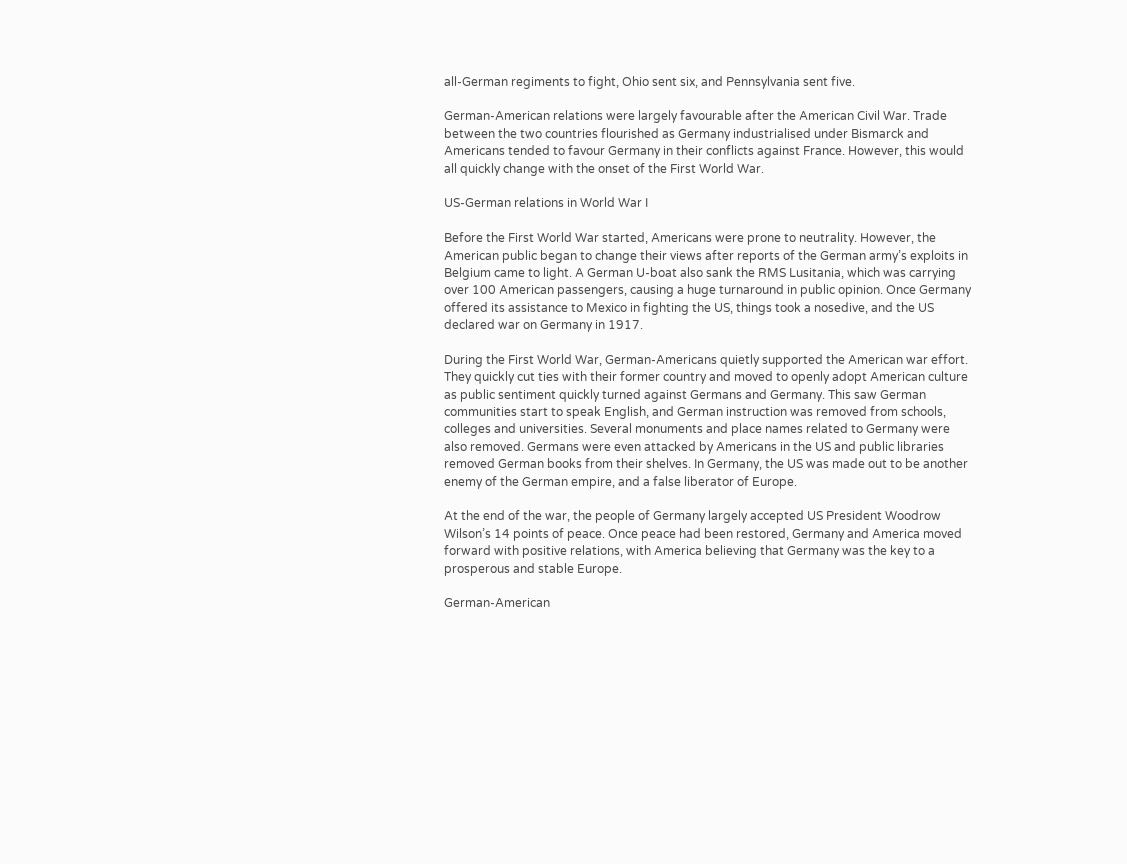all-German regiments to fight, Ohio sent six, and Pennsylvania sent five.

German-American relations were largely favourable after the American Civil War. Trade between the two countries flourished as Germany industrialised under Bismarck and Americans tended to favour Germany in their conflicts against France. However, this would all quickly change with the onset of the First World War.

US-German relations in World War I

Before the First World War started, Americans were prone to neutrality. However, the American public began to change their views after reports of the German army’s exploits in Belgium came to light. A German U-boat also sank the RMS Lusitania, which was carrying over 100 American passengers, causing a huge turnaround in public opinion. Once Germany offered its assistance to Mexico in fighting the US, things took a nosedive, and the US declared war on Germany in 1917.

During the First World War, German-Americans quietly supported the American war effort. They quickly cut ties with their former country and moved to openly adopt American culture as public sentiment quickly turned against Germans and Germany. This saw German communities start to speak English, and German instruction was removed from schools, colleges and universities. Several monuments and place names related to Germany were also removed. Germans were even attacked by Americans in the US and public libraries removed German books from their shelves. In Germany, the US was made out to be another enemy of the German empire, and a false liberator of Europe.

At the end of the war, the people of Germany largely accepted US President Woodrow Wilson’s 14 points of peace. Once peace had been restored, Germany and America moved forward with positive relations, with America believing that Germany was the key to a prosperous and stable Europe.

German-American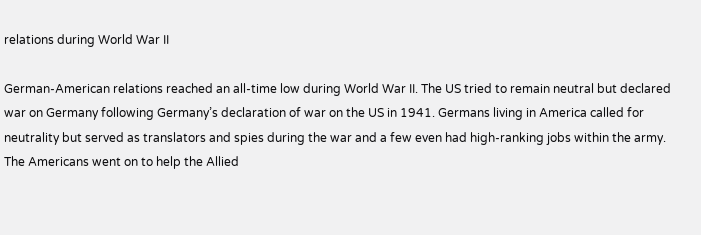relations during World War II

German-American relations reached an all-time low during World War II. The US tried to remain neutral but declared war on Germany following Germany’s declaration of war on the US in 1941. Germans living in America called for neutrality but served as translators and spies during the war and a few even had high-ranking jobs within the army. The Americans went on to help the Allied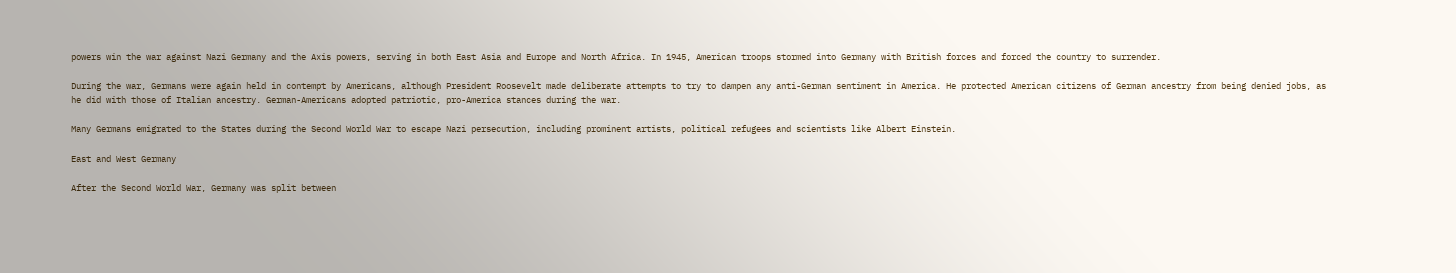powers win the war against Nazi Germany and the Axis powers, serving in both East Asia and Europe and North Africa. In 1945, American troops stormed into Germany with British forces and forced the country to surrender.

During the war, Germans were again held in contempt by Americans, although President Roosevelt made deliberate attempts to try to dampen any anti-German sentiment in America. He protected American citizens of German ancestry from being denied jobs, as he did with those of Italian ancestry. German-Americans adopted patriotic, pro-America stances during the war.

Many Germans emigrated to the States during the Second World War to escape Nazi persecution, including prominent artists, political refugees and scientists like Albert Einstein.

East and West Germany

After the Second World War, Germany was split between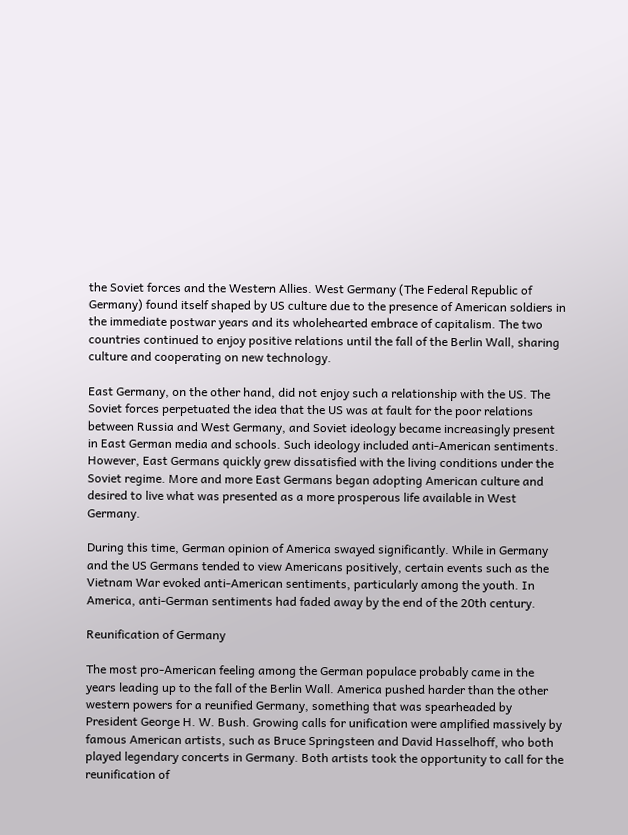the Soviet forces and the Western Allies. West Germany (The Federal Republic of Germany) found itself shaped by US culture due to the presence of American soldiers in the immediate postwar years and its wholehearted embrace of capitalism. The two countries continued to enjoy positive relations until the fall of the Berlin Wall, sharing culture and cooperating on new technology.

East Germany, on the other hand, did not enjoy such a relationship with the US. The Soviet forces perpetuated the idea that the US was at fault for the poor relations between Russia and West Germany, and Soviet ideology became increasingly present in East German media and schools. Such ideology included anti-American sentiments. However, East Germans quickly grew dissatisfied with the living conditions under the Soviet regime. More and more East Germans began adopting American culture and desired to live what was presented as a more prosperous life available in West Germany.

During this time, German opinion of America swayed significantly. While in Germany and the US Germans tended to view Americans positively, certain events such as the Vietnam War evoked anti-American sentiments, particularly among the youth. In America, anti-German sentiments had faded away by the end of the 20th century.

Reunification of Germany

The most pro-American feeling among the German populace probably came in the years leading up to the fall of the Berlin Wall. America pushed harder than the other western powers for a reunified Germany, something that was spearheaded by President George H. W. Bush. Growing calls for unification were amplified massively by famous American artists, such as Bruce Springsteen and David Hasselhoff, who both played legendary concerts in Germany. Both artists took the opportunity to call for the reunification of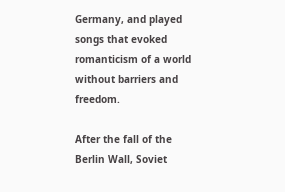Germany, and played songs that evoked romanticism of a world without barriers and freedom.

After the fall of the Berlin Wall, Soviet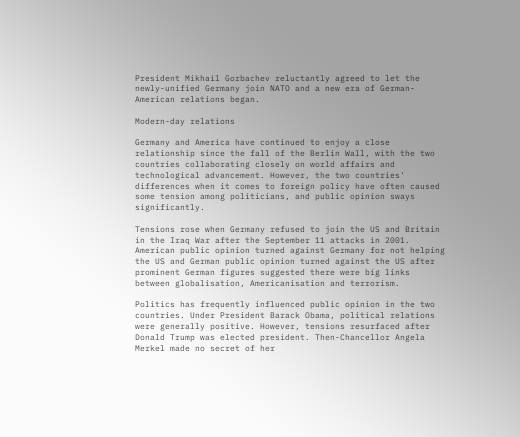President Mikhail Gorbachev reluctantly agreed to let the newly-unified Germany join NATO and a new era of German-American relations began.

Modern-day relations

Germany and America have continued to enjoy a close relationship since the fall of the Berlin Wall, with the two countries collaborating closely on world affairs and technological advancement. However, the two countries' differences when it comes to foreign policy have often caused some tension among politicians, and public opinion sways significantly.

Tensions rose when Germany refused to join the US and Britain in the Iraq War after the September 11 attacks in 2001. American public opinion turned against Germany for not helping the US and German public opinion turned against the US after prominent German figures suggested there were big links between globalisation, Americanisation and terrorism.

Politics has frequently influenced public opinion in the two countries. Under President Barack Obama, political relations were generally positive. However, tensions resurfaced after Donald Trump was elected president. Then-Chancellor Angela Merkel made no secret of her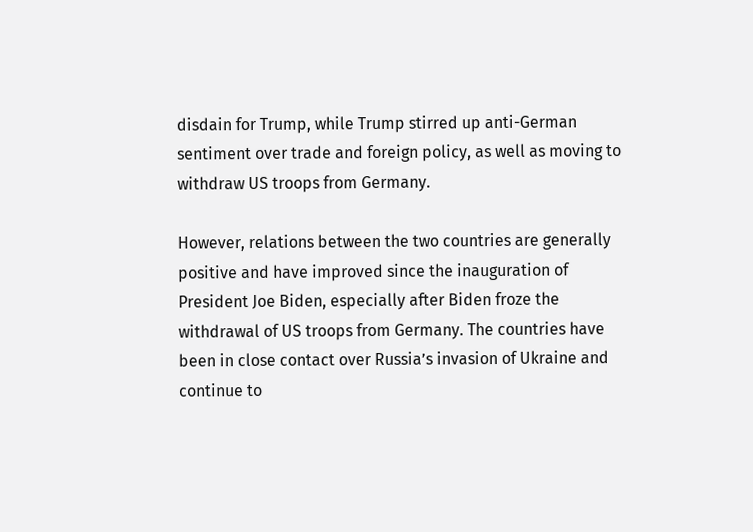disdain for Trump, while Trump stirred up anti-German sentiment over trade and foreign policy, as well as moving to withdraw US troops from Germany.

However, relations between the two countries are generally positive and have improved since the inauguration of President Joe Biden, especially after Biden froze the withdrawal of US troops from Germany. The countries have been in close contact over Russia’s invasion of Ukraine and continue to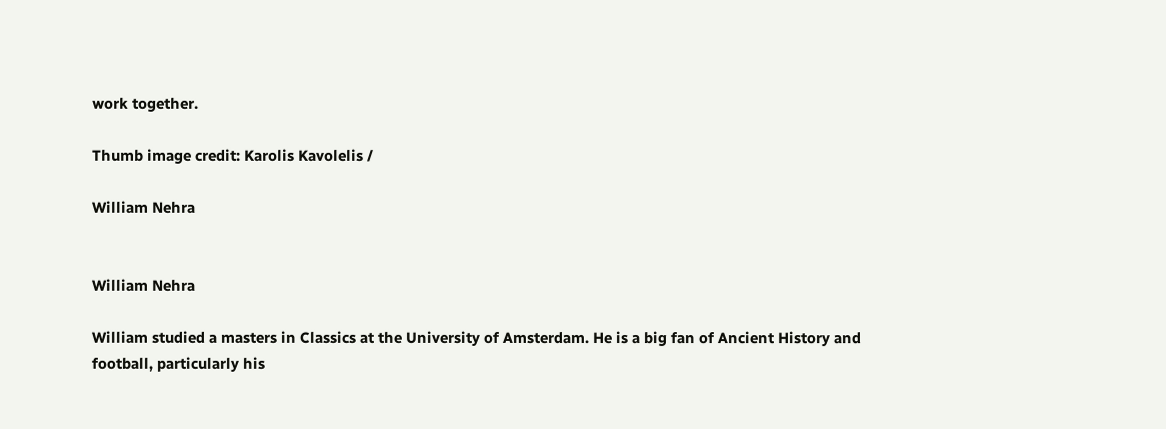work together.

Thumb image credit: Karolis Kavolelis /

William Nehra


William Nehra

William studied a masters in Classics at the University of Amsterdam. He is a big fan of Ancient History and football, particularly his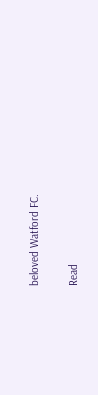beloved Watford FC.

Read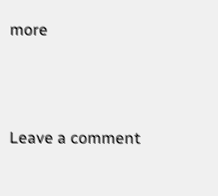more



Leave a comment